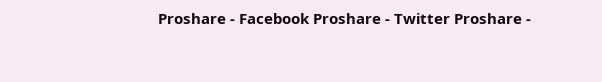Proshare - Facebook Proshare - Twitter Proshare -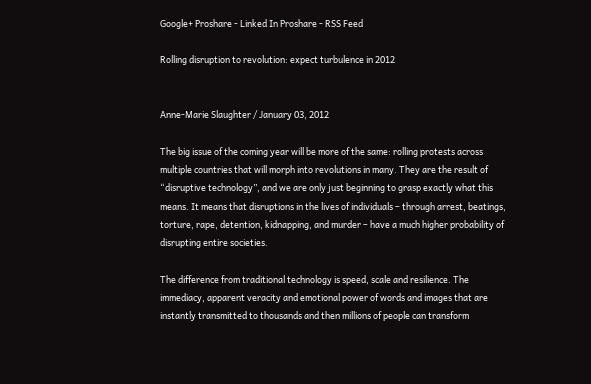Google+ Proshare - Linked In Proshare - RSS Feed

Rolling disruption to revolution: expect turbulence in 2012


Anne-Marie Slaughter / January 03, 2012

The big issue of the coming year will be more of the same: rolling protests across multiple countries that will morph into revolutions in many. They are the result of “disruptive technology”, and we are only just beginning to grasp exactly what this means. It means that disruptions in the lives of individuals – through arrest, beatings, torture, rape, detention, kidnapping, and murder – have a much higher probability of disrupting entire societies.

The difference from traditional technology is speed, scale and resilience. The immediacy, apparent veracity and emotional power of words and images that are instantly transmitted to thousands and then millions of people can transform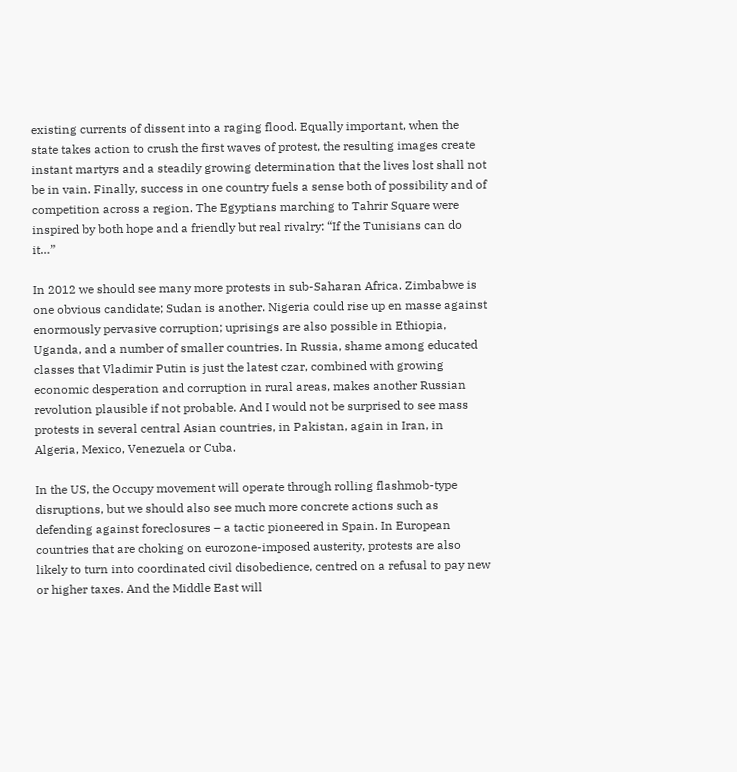existing currents of dissent into a raging flood. Equally important, when the state takes action to crush the first waves of protest, the resulting images create instant martyrs and a steadily growing determination that the lives lost shall not be in vain. Finally, success in one country fuels a sense both of possibility and of competition across a region. The Egyptians marching to Tahrir Square were inspired by both hope and a friendly but real rivalry: “If the Tunisians can do it…”

In 2012 we should see many more protests in sub-Saharan Africa. Zimbabwe is one obvious candidate; Sudan is another. Nigeria could rise up en masse against enormously pervasive corruption; uprisings are also possible in Ethiopia, Uganda, and a number of smaller countries. In Russia, shame among educated classes that Vladimir Putin is just the latest czar, combined with growing economic desperation and corruption in rural areas, makes another Russian revolution plausible if not probable. And I would not be surprised to see mass protests in several central Asian countries, in Pakistan, again in Iran, in Algeria, Mexico, Venezuela or Cuba.

In the US, the Occupy movement will operate through rolling flashmob-type disruptions, but we should also see much more concrete actions such as defending against foreclosures – a tactic pioneered in Spain. In European countries that are choking on eurozone-imposed austerity, protests are also likely to turn into coordinated civil disobedience, centred on a refusal to pay new or higher taxes. And the Middle East will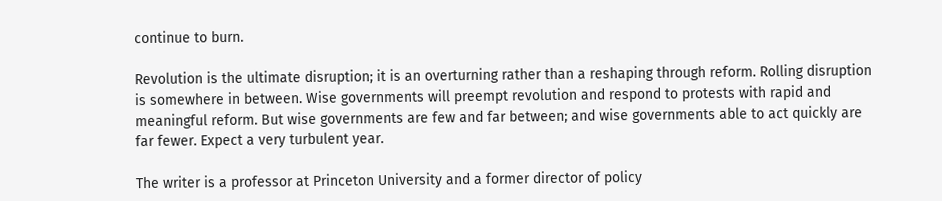continue to burn.

Revolution is the ultimate disruption; it is an overturning rather than a reshaping through reform. Rolling disruption is somewhere in between. Wise governments will preempt revolution and respond to protests with rapid and meaningful reform. But wise governments are few and far between; and wise governments able to act quickly are far fewer. Expect a very turbulent year.

The writer is a professor at Princeton University and a former director of policy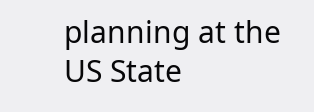planning at the US State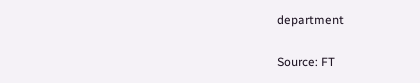department

Source: FT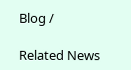Blog /

Related News